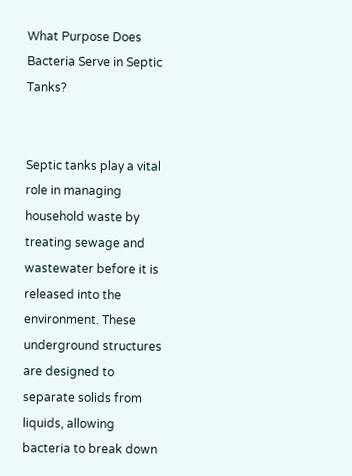What Purpose Does Bacteria Serve in Septic Tanks?


Septic tanks play a vital role in managing household waste by treating sewage and wastewater before it is released into the environment. These underground structures are designed to separate solids from liquids, allowing bacteria to break down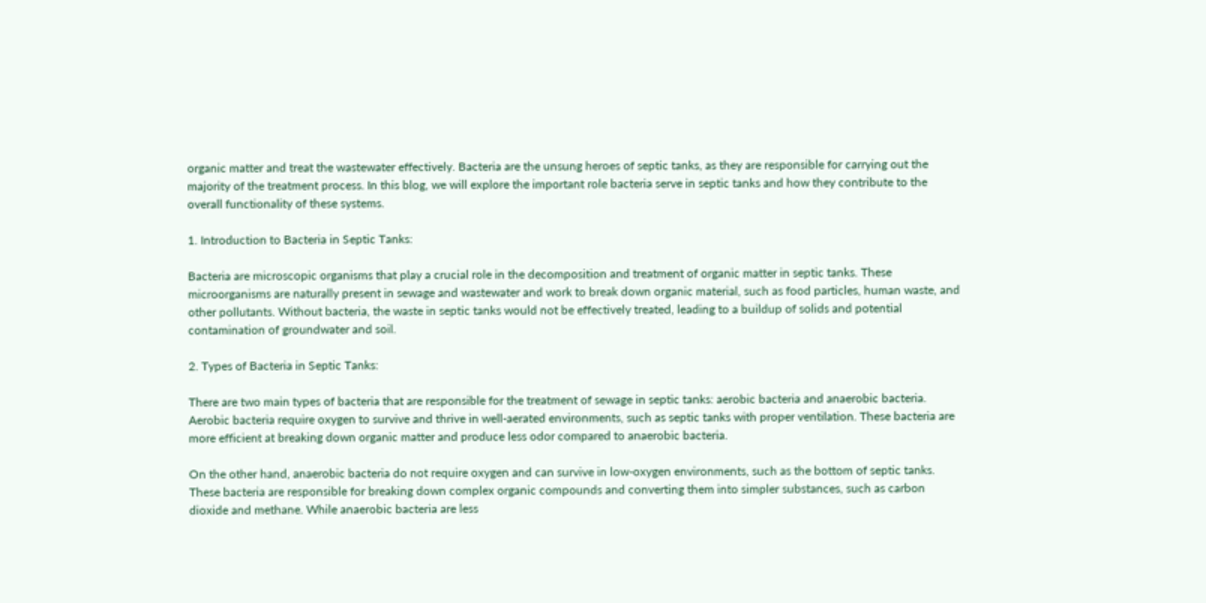organic matter and treat the wastewater effectively. Bacteria are the unsung heroes of septic tanks, as they are responsible for carrying out the majority of the treatment process. In this blog, we will explore the important role bacteria serve in septic tanks and how they contribute to the overall functionality of these systems.

1. Introduction to Bacteria in Septic Tanks:

Bacteria are microscopic organisms that play a crucial role in the decomposition and treatment of organic matter in septic tanks. These microorganisms are naturally present in sewage and wastewater and work to break down organic material, such as food particles, human waste, and other pollutants. Without bacteria, the waste in septic tanks would not be effectively treated, leading to a buildup of solids and potential contamination of groundwater and soil.

2. Types of Bacteria in Septic Tanks:

There are two main types of bacteria that are responsible for the treatment of sewage in septic tanks: aerobic bacteria and anaerobic bacteria. Aerobic bacteria require oxygen to survive and thrive in well-aerated environments, such as septic tanks with proper ventilation. These bacteria are more efficient at breaking down organic matter and produce less odor compared to anaerobic bacteria.

On the other hand, anaerobic bacteria do not require oxygen and can survive in low-oxygen environments, such as the bottom of septic tanks. These bacteria are responsible for breaking down complex organic compounds and converting them into simpler substances, such as carbon dioxide and methane. While anaerobic bacteria are less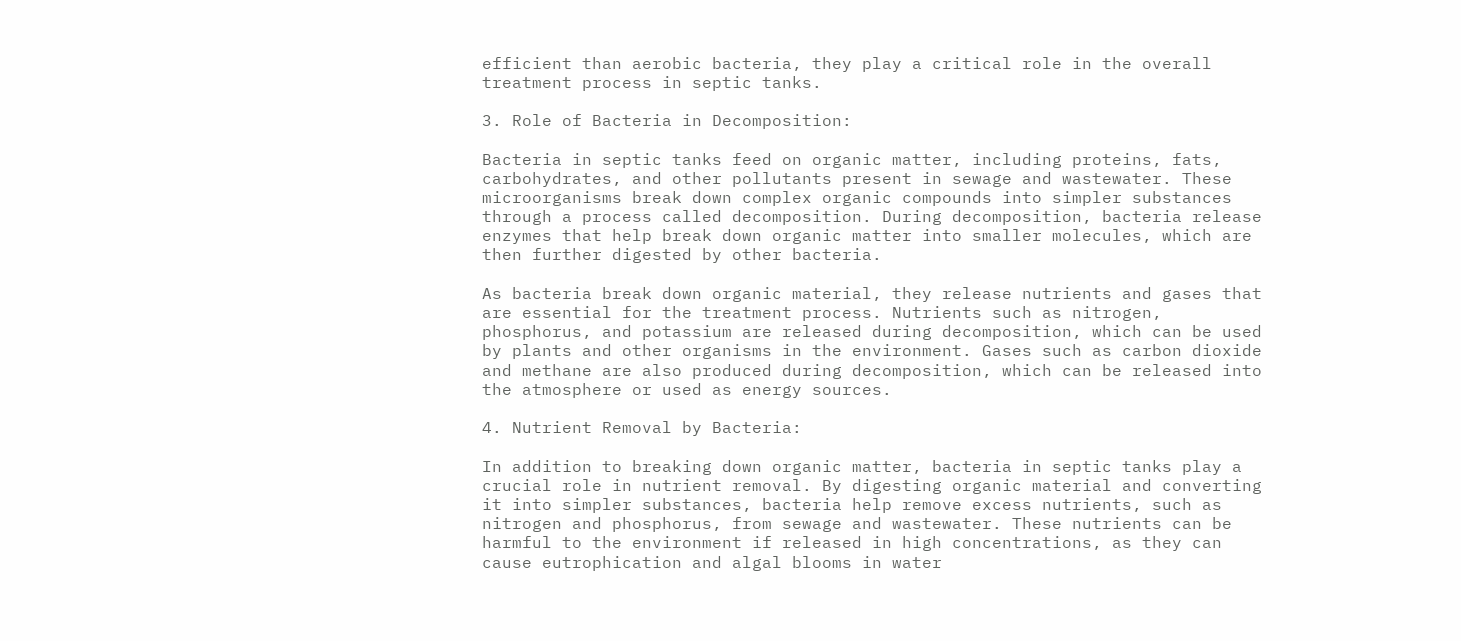efficient than aerobic bacteria, they play a critical role in the overall treatment process in septic tanks.

3. Role of Bacteria in Decomposition:

Bacteria in septic tanks feed on organic matter, including proteins, fats, carbohydrates, and other pollutants present in sewage and wastewater. These microorganisms break down complex organic compounds into simpler substances through a process called decomposition. During decomposition, bacteria release enzymes that help break down organic matter into smaller molecules, which are then further digested by other bacteria.

As bacteria break down organic material, they release nutrients and gases that are essential for the treatment process. Nutrients such as nitrogen, phosphorus, and potassium are released during decomposition, which can be used by plants and other organisms in the environment. Gases such as carbon dioxide and methane are also produced during decomposition, which can be released into the atmosphere or used as energy sources.

4. Nutrient Removal by Bacteria:

In addition to breaking down organic matter, bacteria in septic tanks play a crucial role in nutrient removal. By digesting organic material and converting it into simpler substances, bacteria help remove excess nutrients, such as nitrogen and phosphorus, from sewage and wastewater. These nutrients can be harmful to the environment if released in high concentrations, as they can cause eutrophication and algal blooms in water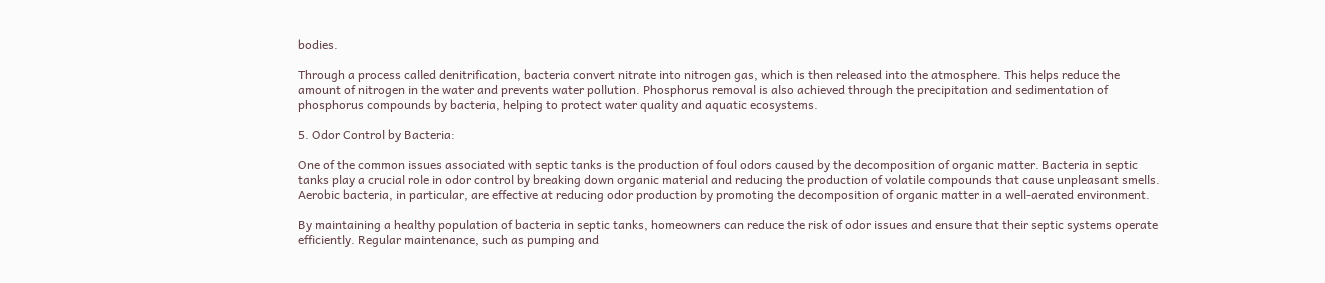bodies.

Through a process called denitrification, bacteria convert nitrate into nitrogen gas, which is then released into the atmosphere. This helps reduce the amount of nitrogen in the water and prevents water pollution. Phosphorus removal is also achieved through the precipitation and sedimentation of phosphorus compounds by bacteria, helping to protect water quality and aquatic ecosystems.

5. Odor Control by Bacteria:

One of the common issues associated with septic tanks is the production of foul odors caused by the decomposition of organic matter. Bacteria in septic tanks play a crucial role in odor control by breaking down organic material and reducing the production of volatile compounds that cause unpleasant smells. Aerobic bacteria, in particular, are effective at reducing odor production by promoting the decomposition of organic matter in a well-aerated environment.

By maintaining a healthy population of bacteria in septic tanks, homeowners can reduce the risk of odor issues and ensure that their septic systems operate efficiently. Regular maintenance, such as pumping and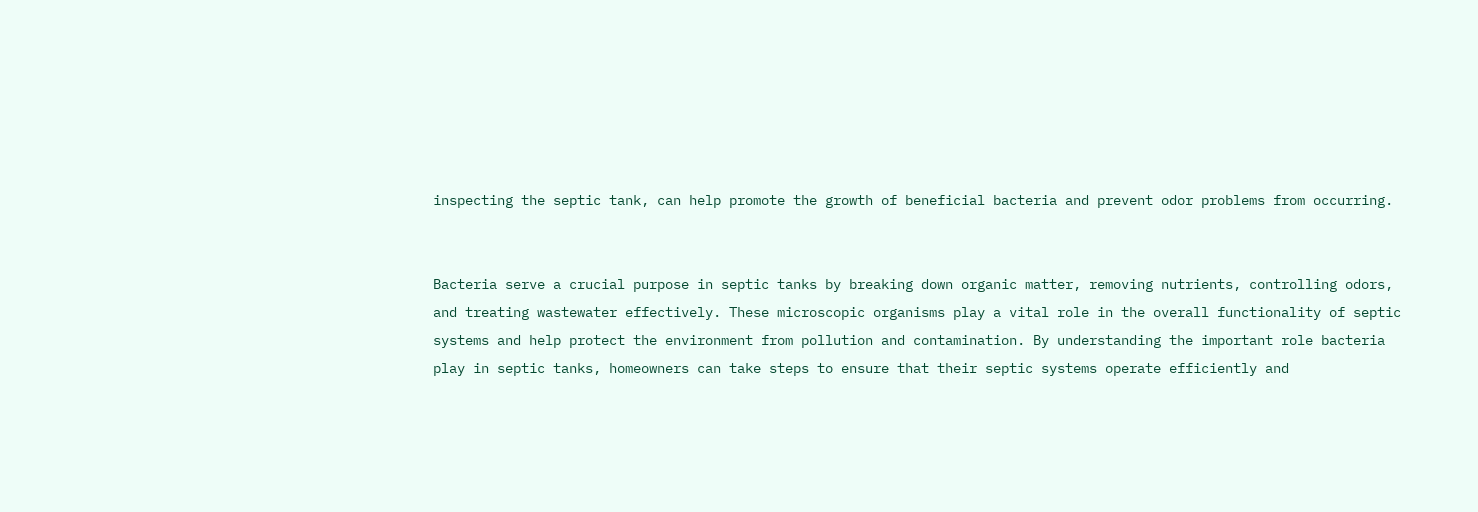inspecting the septic tank, can help promote the growth of beneficial bacteria and prevent odor problems from occurring.


Bacteria serve a crucial purpose in septic tanks by breaking down organic matter, removing nutrients, controlling odors, and treating wastewater effectively. These microscopic organisms play a vital role in the overall functionality of septic systems and help protect the environment from pollution and contamination. By understanding the important role bacteria play in septic tanks, homeowners can take steps to ensure that their septic systems operate efficiently and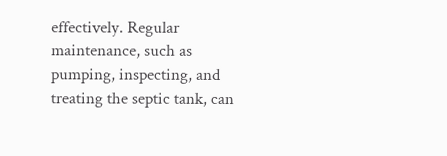effectively. Regular maintenance, such as pumping, inspecting, and treating the septic tank, can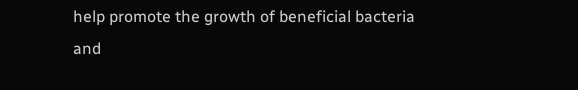help promote the growth of beneficial bacteria and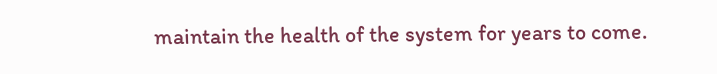maintain the health of the system for years to come.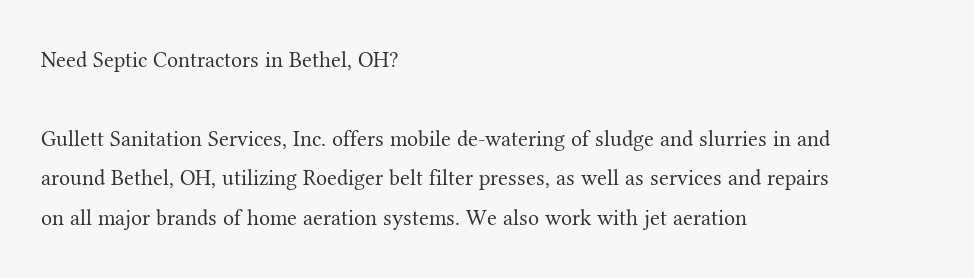Need Septic Contractors in Bethel, OH?

Gullett Sanitation Services, Inc. offers mobile de-watering of sludge and slurries in and around Bethel, OH, utilizing Roediger belt filter presses, as well as services and repairs on all major brands of home aeration systems. We also work with jet aeration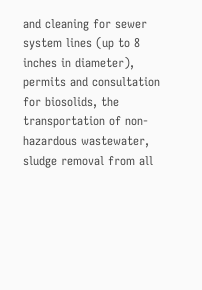and cleaning for sewer system lines (up to 8 inches in diameter), permits and consultation for biosolids, the transportation of non-hazardous wastewater, sludge removal from all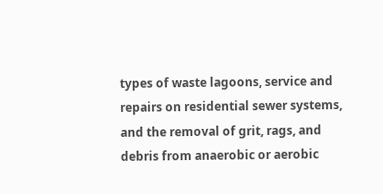types of waste lagoons, service and repairs on residential sewer systems, and the removal of grit, rags, and debris from anaerobic or aerobic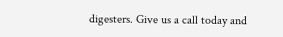digesters. Give us a call today and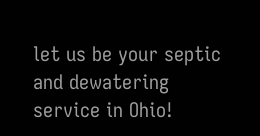let us be your septic and dewatering service in Ohio!